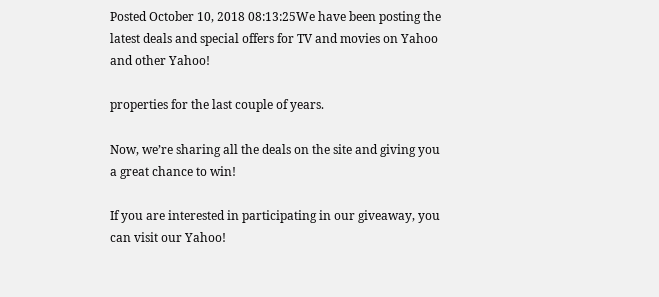Posted October 10, 2018 08:13:25We have been posting the latest deals and special offers for TV and movies on Yahoo and other Yahoo!

properties for the last couple of years.

Now, we’re sharing all the deals on the site and giving you a great chance to win!

If you are interested in participating in our giveaway, you can visit our Yahoo!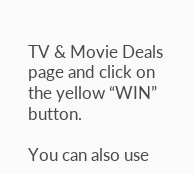TV & Movie Deals page and click on the yellow “WIN” button.

You can also use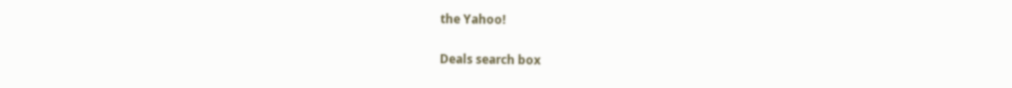the Yahoo!

Deals search box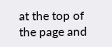at the top of the page and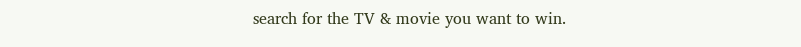search for the TV & movie you want to win.